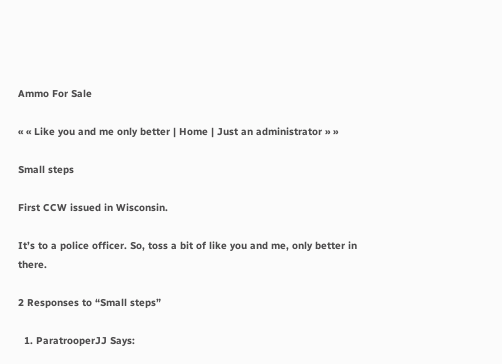Ammo For Sale

« « Like you and me only better | Home | Just an administrator » »

Small steps

First CCW issued in Wisconsin.

It’s to a police officer. So, toss a bit of like you and me, only better in there.

2 Responses to “Small steps”

  1. ParatrooperJJ Says: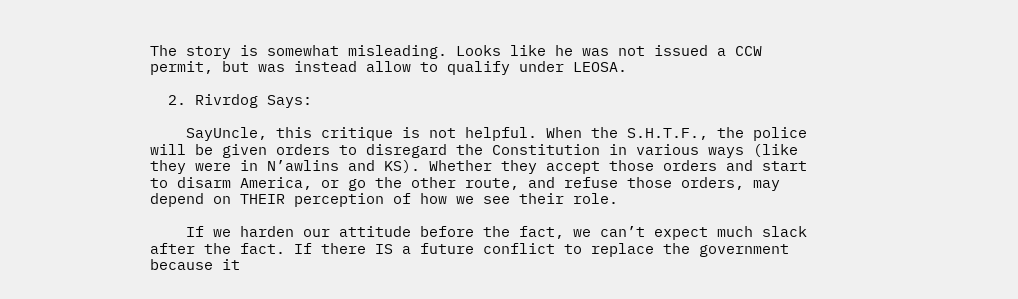The story is somewhat misleading. Looks like he was not issued a CCW permit, but was instead allow to qualify under LEOSA.

  2. Rivrdog Says:

    SayUncle, this critique is not helpful. When the S.H.T.F., the police will be given orders to disregard the Constitution in various ways (like they were in N’awlins and KS). Whether they accept those orders and start to disarm America, or go the other route, and refuse those orders, may depend on THEIR perception of how we see their role.

    If we harden our attitude before the fact, we can’t expect much slack after the fact. If there IS a future conflict to replace the government because it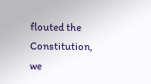flouted the Constitution, we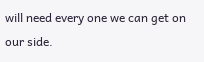will need every one we can get on our side.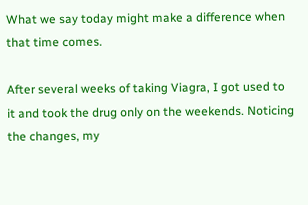What we say today might make a difference when that time comes.

After several weeks of taking Viagra, I got used to it and took the drug only on the weekends. Noticing the changes, my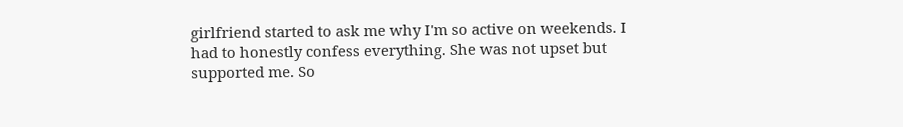girlfriend started to ask me why I'm so active on weekends. I had to honestly confess everything. She was not upset but supported me. So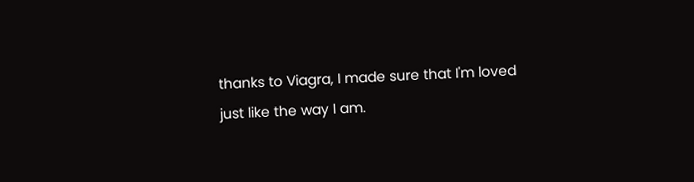thanks to Viagra, I made sure that I'm loved just like the way I am.